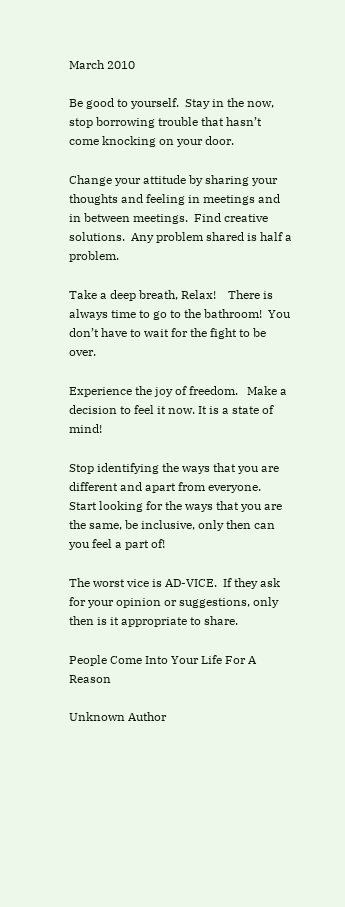March 2010

Be good to yourself.  Stay in the now, stop borrowing trouble that hasn’t come knocking on your door.

Change your attitude by sharing your thoughts and feeling in meetings and in between meetings.  Find creative solutions.  Any problem shared is half a problem.

Take a deep breath, Relax!    There is always time to go to the bathroom!  You don’t have to wait for the fight to be over.

Experience the joy of freedom.   Make a decision to feel it now. It is a state of mind!

Stop identifying the ways that you are different and apart from everyone.  Start looking for the ways that you are the same, be inclusive, only then can you feel a part of!

The worst vice is AD-VICE.  If they ask for your opinion or suggestions, only then is it appropriate to share.

People Come Into Your Life For A Reason

Unknown Author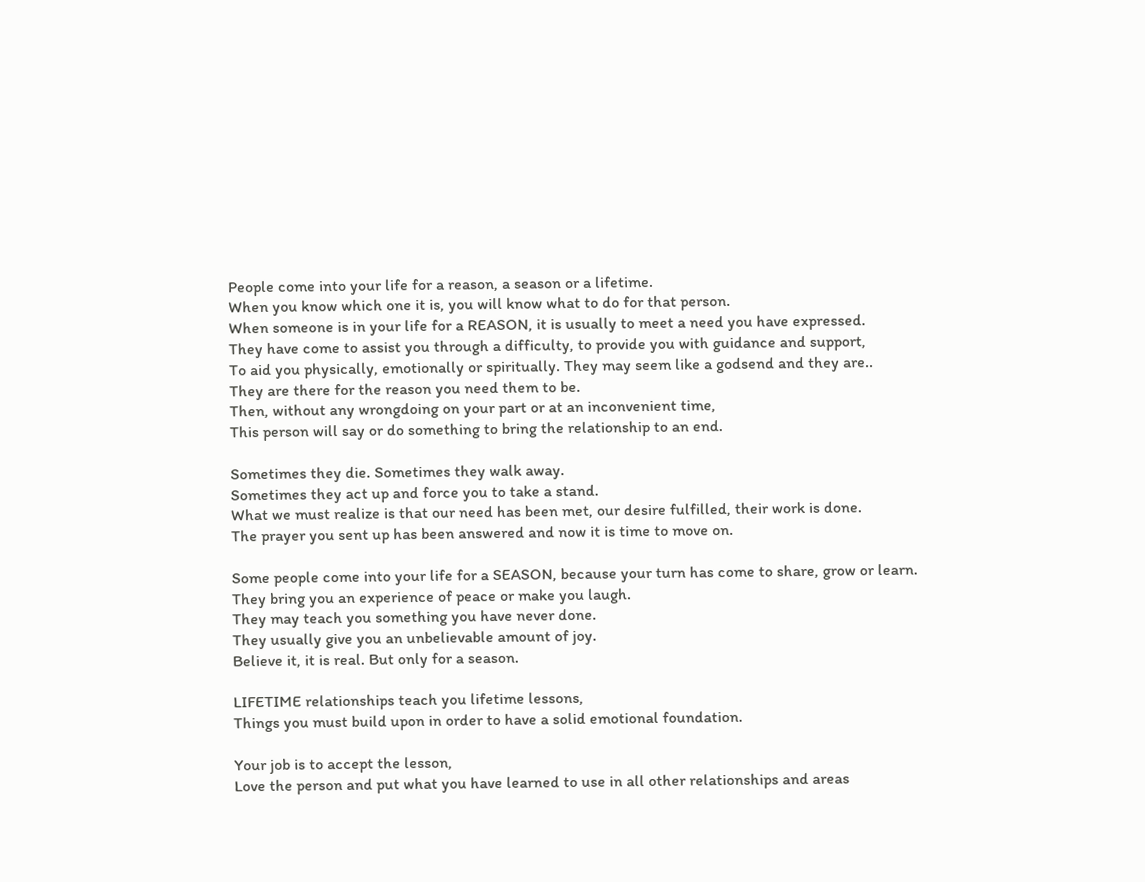People come into your life for a reason, a season or a lifetime.
When you know which one it is, you will know what to do for that person.
When someone is in your life for a REASON, it is usually to meet a need you have expressed.
They have come to assist you through a difficulty, to provide you with guidance and support,
To aid you physically, emotionally or spiritually. They may seem like a godsend and they are..
They are there for the reason you need them to be.
Then, without any wrongdoing on your part or at an inconvenient time,
This person will say or do something to bring the relationship to an end.

Sometimes they die. Sometimes they walk away.
Sometimes they act up and force you to take a stand.
What we must realize is that our need has been met, our desire fulfilled, their work is done.
The prayer you sent up has been answered and now it is time to move on.

Some people come into your life for a SEASON, because your turn has come to share, grow or learn.
They bring you an experience of peace or make you laugh.
They may teach you something you have never done.
They usually give you an unbelievable amount of joy.
Believe it, it is real. But only for a season.

LIFETIME relationships teach you lifetime lessons,
Things you must build upon in order to have a solid emotional foundation.

Your job is to accept the lesson,
Love the person and put what you have learned to use in all other relationships and areas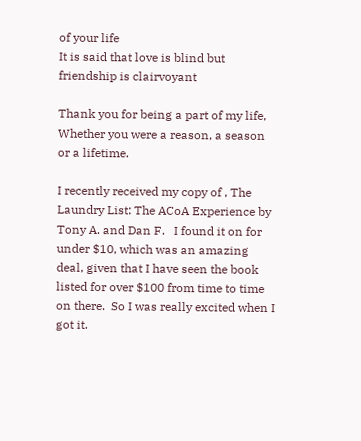of your life
It is said that love is blind but friendship is clairvoyant

Thank you for being a part of my life,
Whether you were a reason, a season or a lifetime.

I recently received my copy of , The Laundry List: The ACoA Experience by Tony A. and Dan F.   I found it on for under $10, which was an amazing deal, given that I have seen the book listed for over $100 from time to time on there.  So I was really excited when I got it.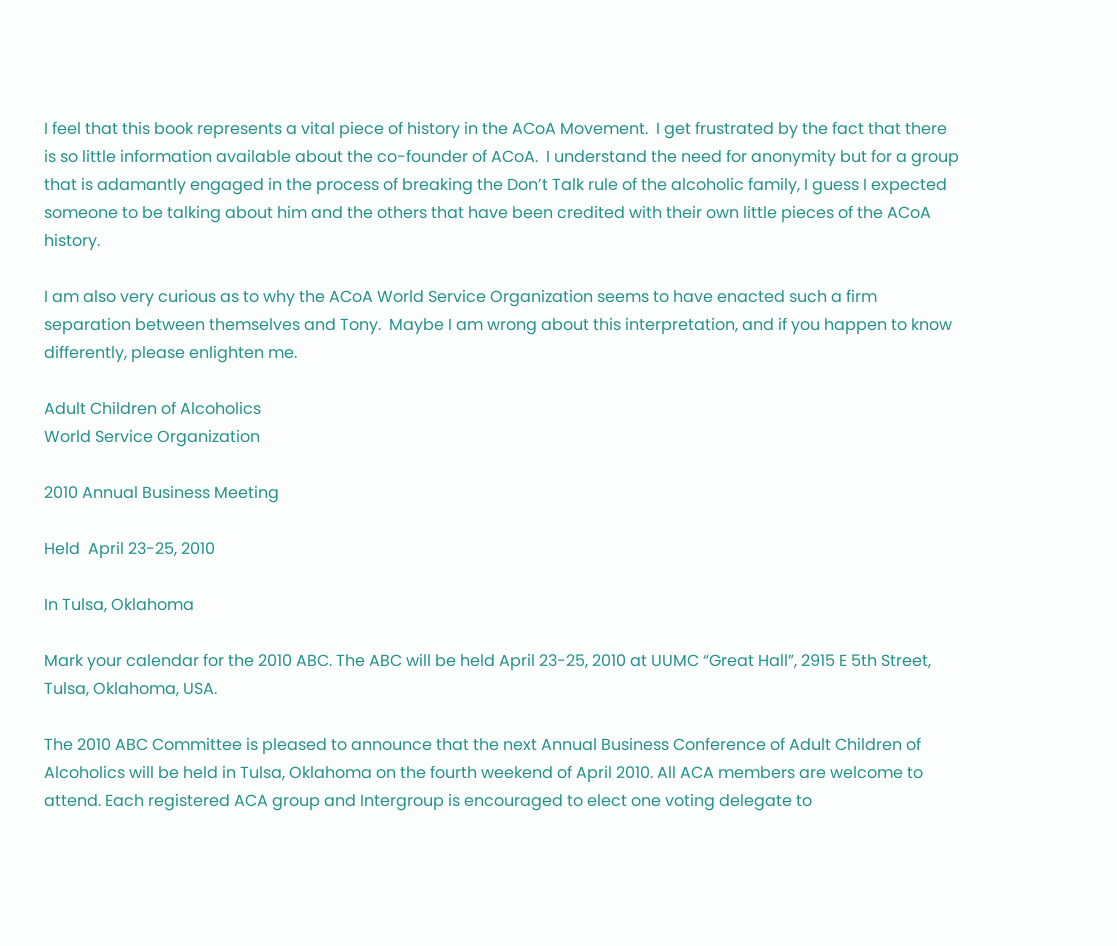I feel that this book represents a vital piece of history in the ACoA Movement.  I get frustrated by the fact that there is so little information available about the co-founder of ACoA.  I understand the need for anonymity but for a group that is adamantly engaged in the process of breaking the Don’t Talk rule of the alcoholic family, I guess I expected someone to be talking about him and the others that have been credited with their own little pieces of the ACoA history.

I am also very curious as to why the ACoA World Service Organization seems to have enacted such a firm separation between themselves and Tony.  Maybe I am wrong about this interpretation, and if you happen to know differently, please enlighten me.

Adult Children of Alcoholics
World Service Organization

2010 Annual Business Meeting

Held  April 23-25, 2010

In Tulsa, Oklahoma

Mark your calendar for the 2010 ABC. The ABC will be held April 23-25, 2010 at UUMC “Great Hall”, 2915 E 5th Street, Tulsa, Oklahoma, USA.

The 2010 ABC Committee is pleased to announce that the next Annual Business Conference of Adult Children of Alcoholics will be held in Tulsa, Oklahoma on the fourth weekend of April 2010. All ACA members are welcome to attend. Each registered ACA group and Intergroup is encouraged to elect one voting delegate to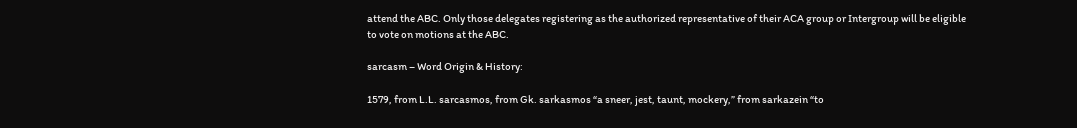attend the ABC. Only those delegates registering as the authorized representative of their ACA group or Intergroup will be eligible to vote on motions at the ABC.

sarcasm – Word Origin & History:

1579, from L.L. sarcasmos, from Gk. sarkasmos “a sneer, jest, taunt, mockery,” from sarkazein “to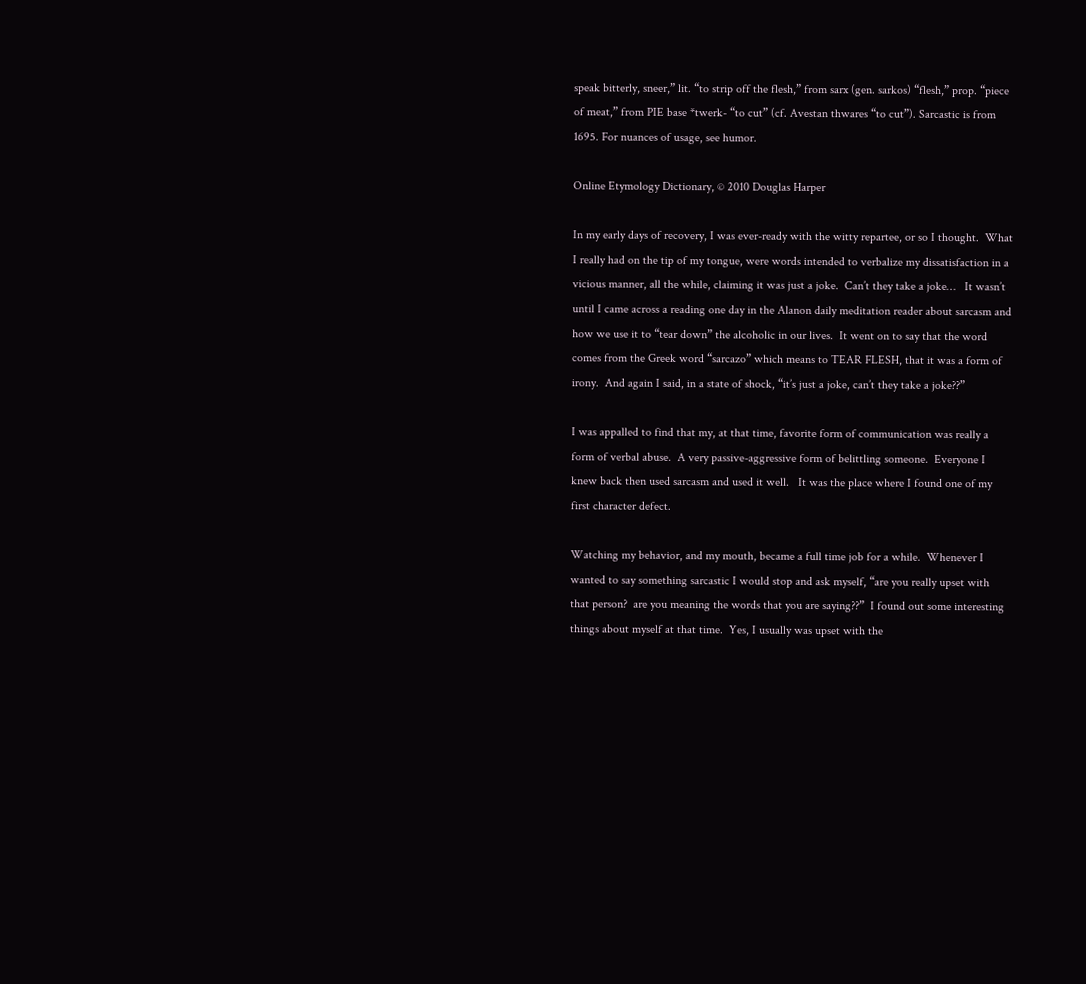speak bitterly, sneer,” lit. “to strip off the flesh,” from sarx (gen. sarkos) “flesh,” prop. “piece of meat,” from PIE base *twerk- “to cut” (cf. Avestan thwares “to cut”). Sarcastic is from 1695. For nuances of usage, see humor.

Online Etymology Dictionary, © 2010 Douglas Harper

In my early days of recovery, I was ever-ready with the witty repartee, or so I thought.  What I really had on the tip of my tongue, were words intended to verbalize my dissatisfaction in a vicious manner, all the while, claiming it was just a joke.  Can’t they take a joke…   It wasn’t until I came across a reading one day in the Alanon daily meditation reader about sarcasm and how we use it to “tear down” the alcoholic in our lives.  It went on to say that the word comes from the Greek word “sarcazo” which means to TEAR FLESH, that it was a form of irony.  And again I said, in a state of shock, “it’s just a joke, can’t they take a joke??”

I was appalled to find that my, at that time, favorite form of communication was really a form of verbal abuse.  A very passive-aggressive form of belittling someone.  Everyone I knew back then used sarcasm and used it well.   It was the place where I found one of my first character defect.

Watching my behavior, and my mouth, became a full time job for a while.  Whenever I wanted to say something sarcastic I would stop and ask myself, “are you really upset with that person?  are you meaning the words that you are saying??”  I found out some interesting things about myself at that time.  Yes, I usually was upset with the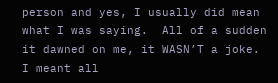person and yes, I usually did mean what I was saying.  All of a sudden it dawned on me, it WASN’T a joke.  I meant all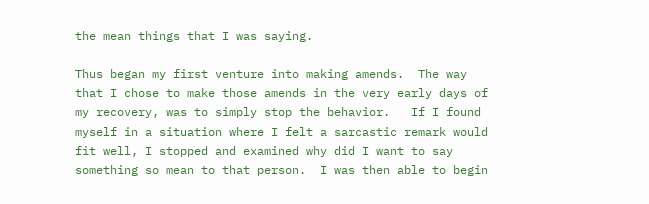the mean things that I was saying.

Thus began my first venture into making amends.  The way that I chose to make those amends in the very early days of my recovery, was to simply stop the behavior.   If I found myself in a situation where I felt a sarcastic remark would fit well, I stopped and examined why did I want to say something so mean to that person.  I was then able to begin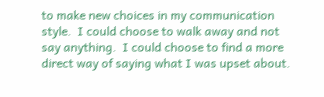to make new choices in my communication style.  I could choose to walk away and not say anything.  I could choose to find a more direct way of saying what I was upset about.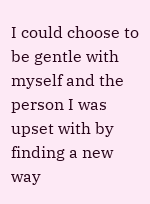I could choose to be gentle with myself and the person I was upset with by finding a new way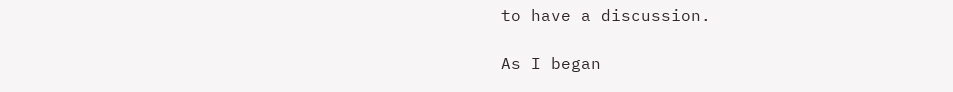to have a discussion.

As I began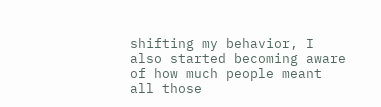shifting my behavior, I also started becoming aware of how much people meant all those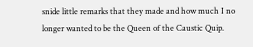snide little remarks that they made and how much I no longer wanted to be the Queen of the Caustic Quip.